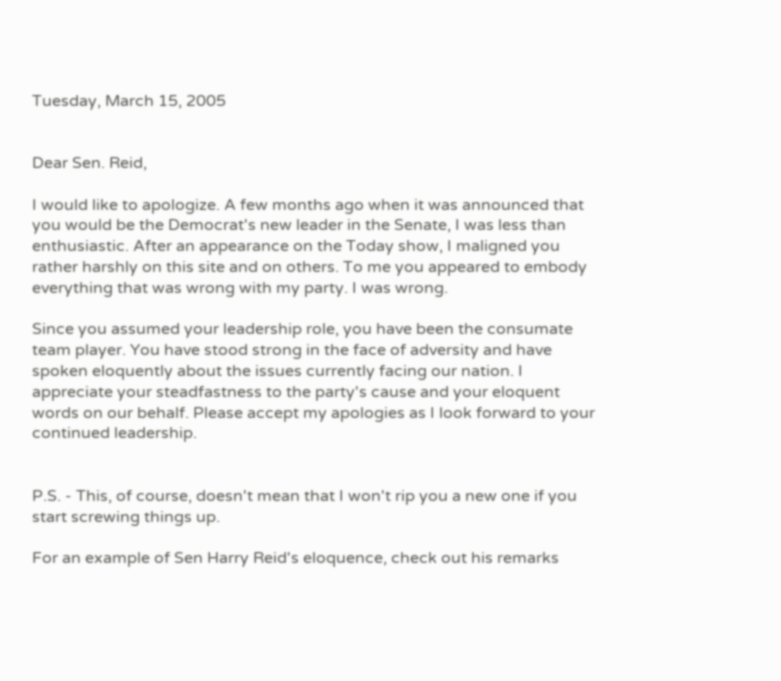Tuesday, March 15, 2005


Dear Sen. Reid,

I would like to apologize. A few months ago when it was announced that you would be the Democrat's new leader in the Senate, I was less than enthusiastic. After an appearance on the Today show, I maligned you rather harshly on this site and on others. To me you appeared to embody everything that was wrong with my party. I was wrong.

Since you assumed your leadership role, you have been the consumate team player. You have stood strong in the face of adversity and have spoken eloquently about the issues currently facing our nation. I appreciate your steadfastness to the party's cause and your eloquent words on our behalf. Please accept my apologies as I look forward to your continued leadership.


P.S. - This, of course, doesn't mean that I won't rip you a new one if you start screwing things up.

For an example of Sen Harry Reid's eloquence, check out his remarks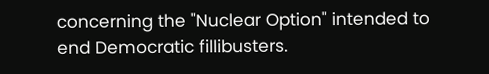concerning the "Nuclear Option" intended to end Democratic fillibusters.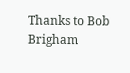Thanks to Bob Brigham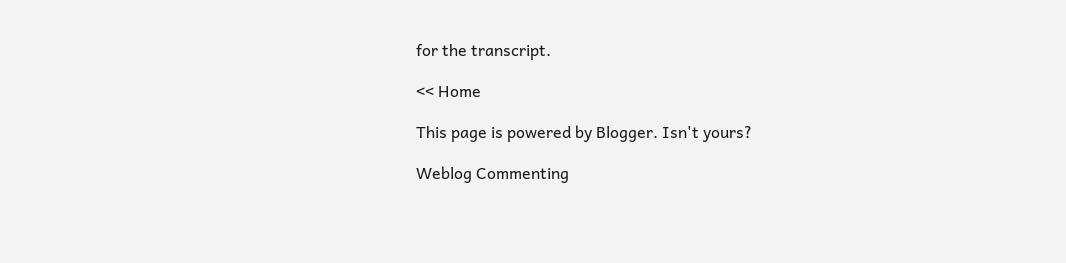for the transcript.

<< Home

This page is powered by Blogger. Isn't yours?

Weblog Commenting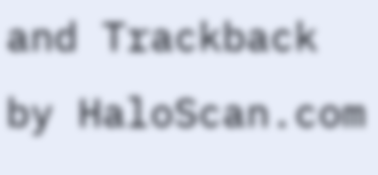and Trackback by HaloScan.com